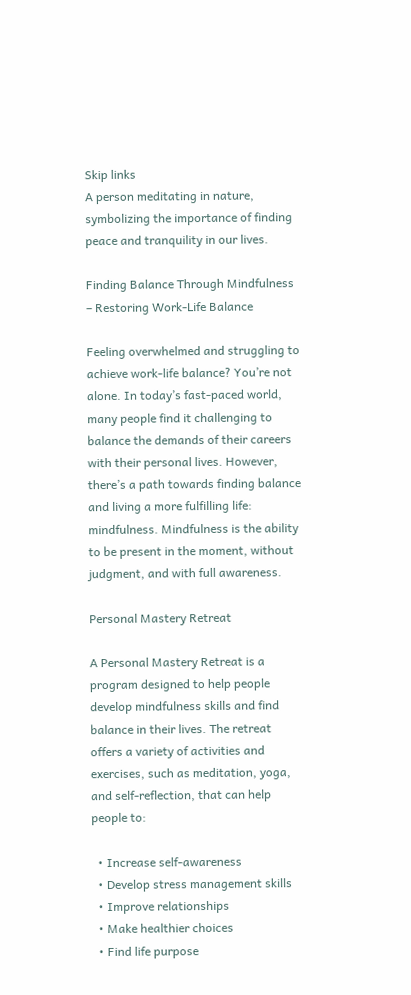Skip links
A person meditating in nature, symbolizing the importance of finding peace and tranquility in our lives.

Finding Balance Through Mindfulness – Restoring Work-Life Balance

Feeling overwhelmed and struggling to achieve work-life balance? You’re not alone. In today’s fast-paced world, many people find it challenging to balance the demands of their careers with their personal lives. However, there’s a path towards finding balance and living a more fulfilling life: mindfulness. Mindfulness is the ability to be present in the moment, without judgment, and with full awareness.

Personal Mastery Retreat

A Personal Mastery Retreat is a program designed to help people develop mindfulness skills and find balance in their lives. The retreat offers a variety of activities and exercises, such as meditation, yoga, and self-reflection, that can help people to:

  • Increase self-awareness
  • Develop stress management skills
  • Improve relationships
  • Make healthier choices
  • Find life purpose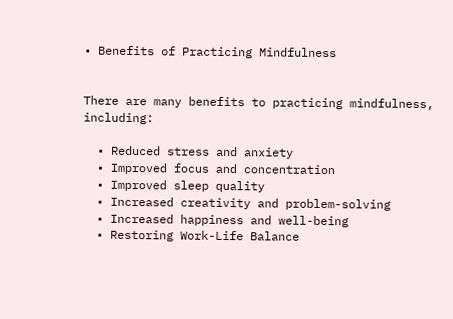• Benefits of Practicing Mindfulness


There are many benefits to practicing mindfulness, including:

  • Reduced stress and anxiety
  • Improved focus and concentration
  • Improved sleep quality
  • Increased creativity and problem-solving
  • Increased happiness and well-being
  • Restoring Work-Life Balance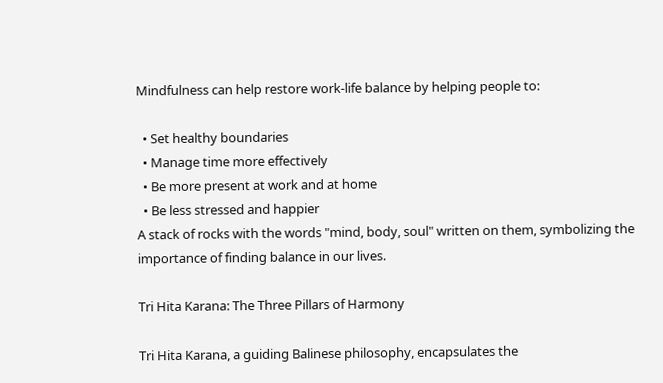Mindfulness can help restore work-life balance by helping people to:

  • Set healthy boundaries
  • Manage time more effectively
  • Be more present at work and at home
  • Be less stressed and happier
A stack of rocks with the words "mind, body, soul" written on them, symbolizing the importance of finding balance in our lives.

Tri Hita Karana: The Three Pillars of Harmony

Tri Hita Karana, a guiding Balinese philosophy, encapsulates the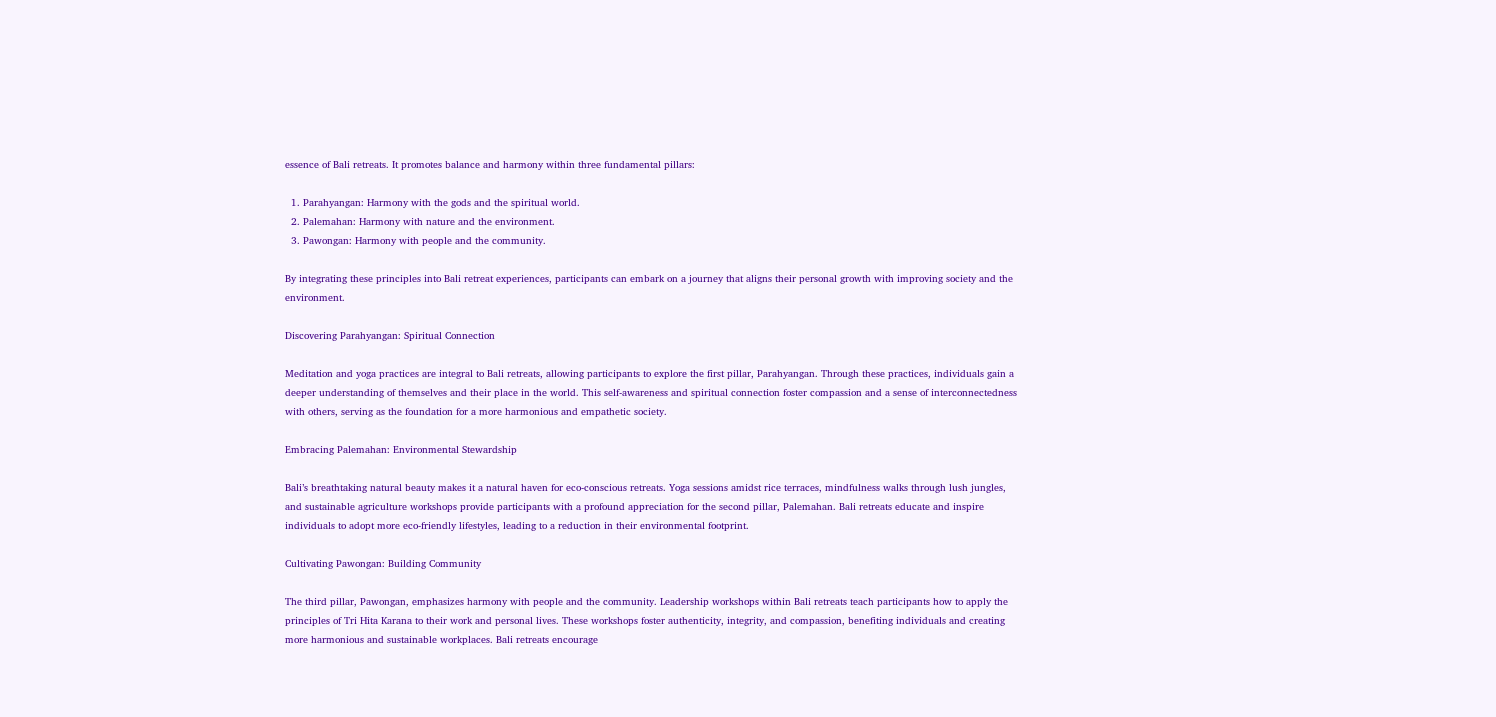essence of Bali retreats. It promotes balance and harmony within three fundamental pillars:

  1. Parahyangan: Harmony with the gods and the spiritual world.
  2. Palemahan: Harmony with nature and the environment.
  3. Pawongan: Harmony with people and the community.

By integrating these principles into Bali retreat experiences, participants can embark on a journey that aligns their personal growth with improving society and the environment.

Discovering Parahyangan: Spiritual Connection

Meditation and yoga practices are integral to Bali retreats, allowing participants to explore the first pillar, Parahyangan. Through these practices, individuals gain a deeper understanding of themselves and their place in the world. This self-awareness and spiritual connection foster compassion and a sense of interconnectedness with others, serving as the foundation for a more harmonious and empathetic society.

Embracing Palemahan: Environmental Stewardship

Bali’s breathtaking natural beauty makes it a natural haven for eco-conscious retreats. Yoga sessions amidst rice terraces, mindfulness walks through lush jungles, and sustainable agriculture workshops provide participants with a profound appreciation for the second pillar, Palemahan. Bali retreats educate and inspire individuals to adopt more eco-friendly lifestyles, leading to a reduction in their environmental footprint.

Cultivating Pawongan: Building Community

The third pillar, Pawongan, emphasizes harmony with people and the community. Leadership workshops within Bali retreats teach participants how to apply the principles of Tri Hita Karana to their work and personal lives. These workshops foster authenticity, integrity, and compassion, benefiting individuals and creating more harmonious and sustainable workplaces. Bali retreats encourage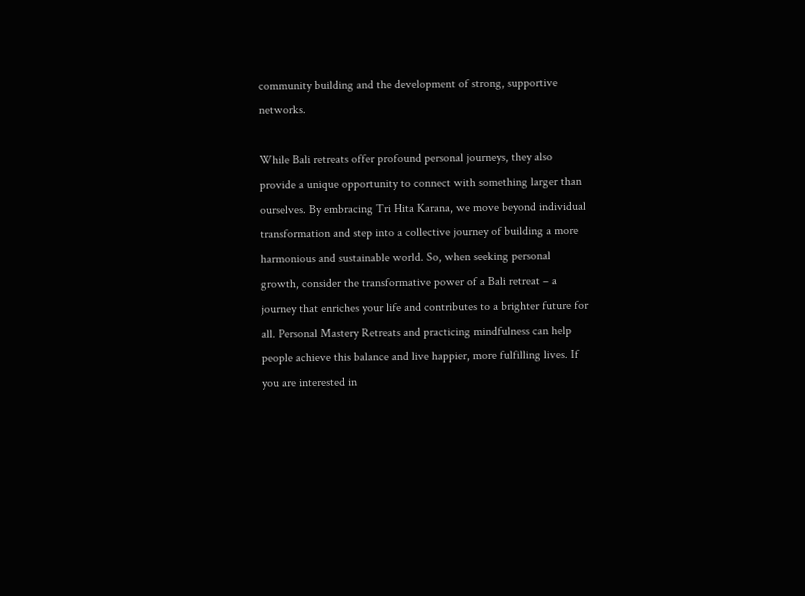community building and the development of strong, supportive networks.

While Bali retreats offer profound personal journeys, they also provide a unique opportunity to connect with something larger than ourselves. By embracing Tri Hita Karana, we move beyond individual transformation and step into a collective journey of building a more harmonious and sustainable world. So, when seeking personal growth, consider the transformative power of a Bali retreat – a journey that enriches your life and contributes to a brighter future for all. Personal Mastery Retreats and practicing mindfulness can help people achieve this balance and live happier, more fulfilling lives. If you are interested in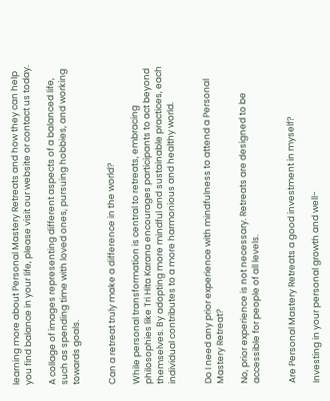learning more about Personal Mastery Retreats and how they can help you find balance in your life, please visit our website or contact us today.

A collage of images representing different aspects of a balanced life, such as spending time with loved ones, pursuing hobbies, and working towards goals.


Can a retreat truly make a difference in the world?

While personal transformation is central to retreats, embracing philosophies like Tri Hita Karana encourages participants to act beyond themselves. By adopting more mindful and sustainable practices, each individual contributes to a more harmonious and healthy world.


Do I need any prior experience with mindfulness to attend a Personal Mastery Retreat?

No, prior experience is not necessary. Retreats are designed to be accessible for people of all levels.


Are Personal Mastery Retreats a good investment in myself?

Investing in your personal growth and well-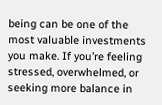being can be one of the most valuable investments you make. If you’re feeling stressed, overwhelmed, or seeking more balance in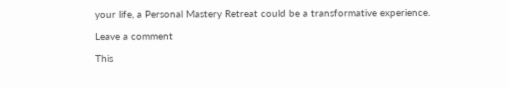your life, a Personal Mastery Retreat could be a transformative experience.

Leave a comment

This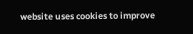website uses cookies to improve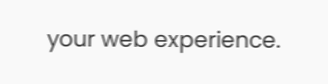your web experience.